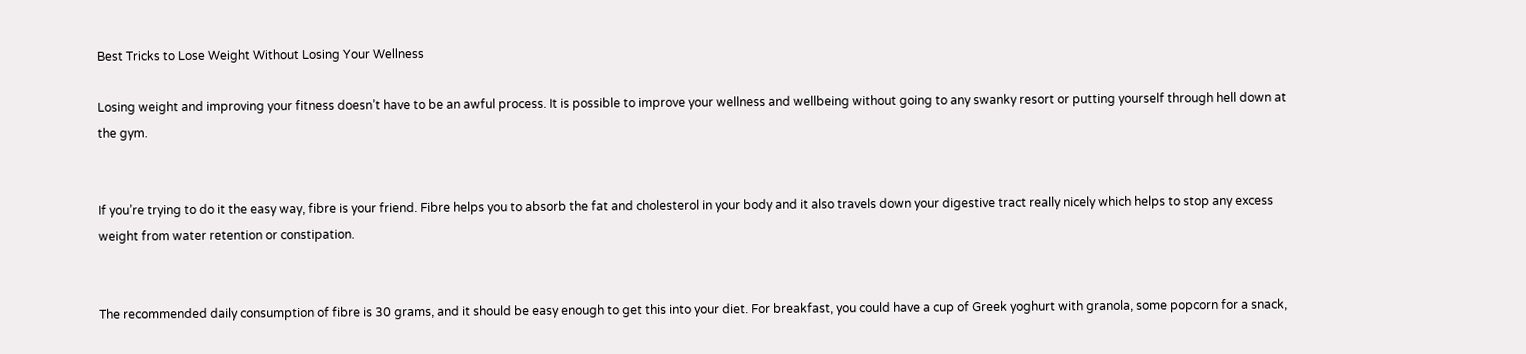Best Tricks to Lose Weight Without Losing Your Wellness

Losing weight and improving your fitness doesn’t have to be an awful process. It is possible to improve your wellness and wellbeing without going to any swanky resort or putting yourself through hell down at the gym.


If you’re trying to do it the easy way, fibre is your friend. Fibre helps you to absorb the fat and cholesterol in your body and it also travels down your digestive tract really nicely which helps to stop any excess weight from water retention or constipation.


The recommended daily consumption of fibre is 30 grams, and it should be easy enough to get this into your diet. For breakfast, you could have a cup of Greek yoghurt with granola, some popcorn for a snack,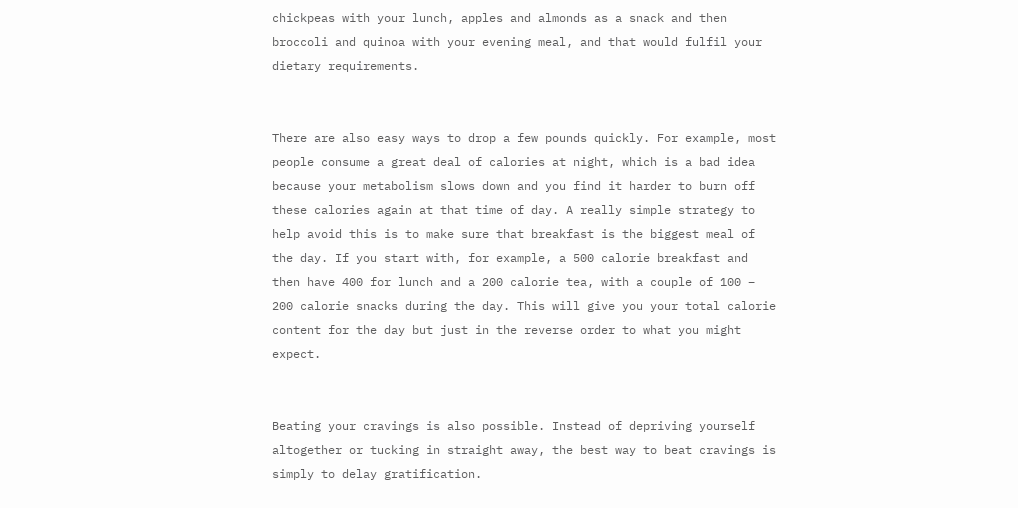chickpeas with your lunch, apples and almonds as a snack and then broccoli and quinoa with your evening meal, and that would fulfil your dietary requirements.


There are also easy ways to drop a few pounds quickly. For example, most people consume a great deal of calories at night, which is a bad idea because your metabolism slows down and you find it harder to burn off these calories again at that time of day. A really simple strategy to help avoid this is to make sure that breakfast is the biggest meal of the day. If you start with, for example, a 500 calorie breakfast and then have 400 for lunch and a 200 calorie tea, with a couple of 100 – 200 calorie snacks during the day. This will give you your total calorie content for the day but just in the reverse order to what you might expect.


Beating your cravings is also possible. Instead of depriving yourself altogether or tucking in straight away, the best way to beat cravings is simply to delay gratification.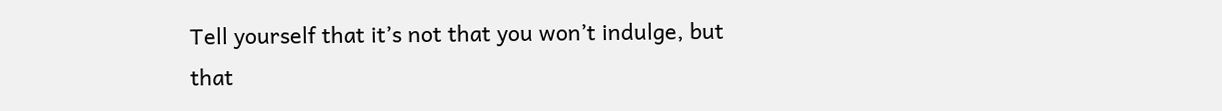Tell yourself that it’s not that you won’t indulge, but that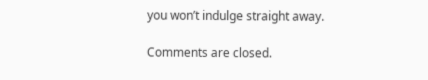you won’t indulge straight away.

Comments are closed.